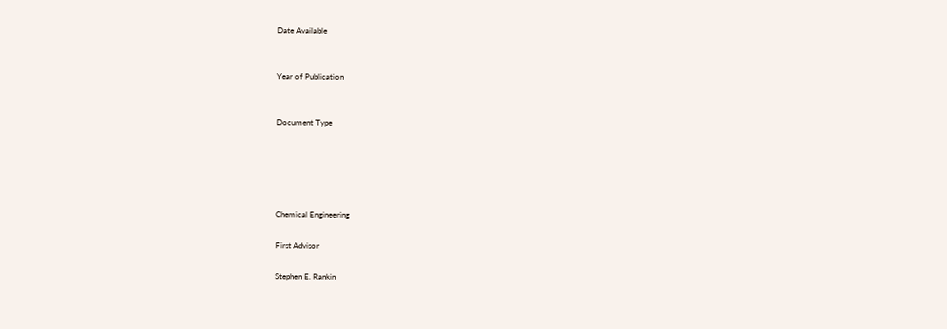Date Available


Year of Publication


Document Type





Chemical Engineering

First Advisor

Stephen E. Rankin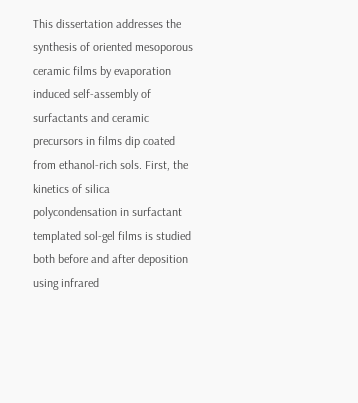This dissertation addresses the synthesis of oriented mesoporous ceramic films by evaporation induced self-assembly of surfactants and ceramic precursors in films dip coated from ethanol-rich sols. First, the kinetics of silica polycondensation in surfactant templated sol-gel films is studied both before and after deposition using infrared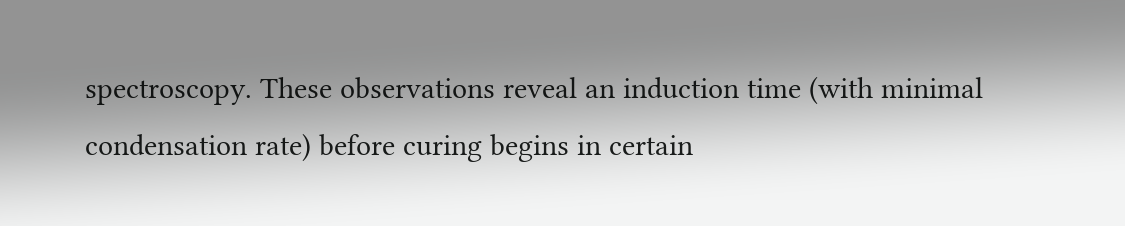spectroscopy. These observations reveal an induction time (with minimal condensation rate) before curing begins in certain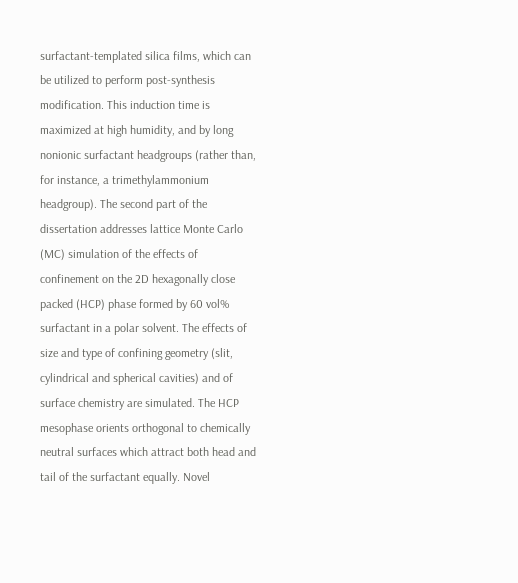surfactant-templated silica films, which can be utilized to perform post-synthesis modification. This induction time is maximized at high humidity, and by long nonionic surfactant headgroups (rather than, for instance, a trimethylammonium headgroup). The second part of the dissertation addresses lattice Monte Carlo (MC) simulation of the effects of confinement on the 2D hexagonally close packed (HCP) phase formed by 60 vol% surfactant in a polar solvent. The effects of size and type of confining geometry (slit, cylindrical and spherical cavities) and of surface chemistry are simulated. The HCP mesophase orients orthogonal to chemically neutral surfaces which attract both head and tail of the surfactant equally. Novel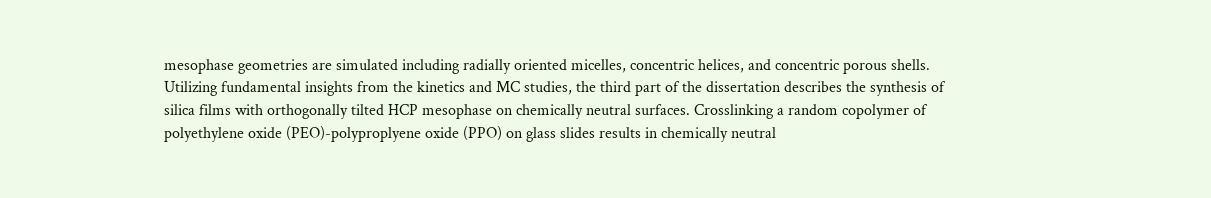mesophase geometries are simulated including radially oriented micelles, concentric helices, and concentric porous shells. Utilizing fundamental insights from the kinetics and MC studies, the third part of the dissertation describes the synthesis of silica films with orthogonally tilted HCP mesophase on chemically neutral surfaces. Crosslinking a random copolymer of polyethylene oxide (PEO)-polyproplyene oxide (PPO) on glass slides results in chemically neutral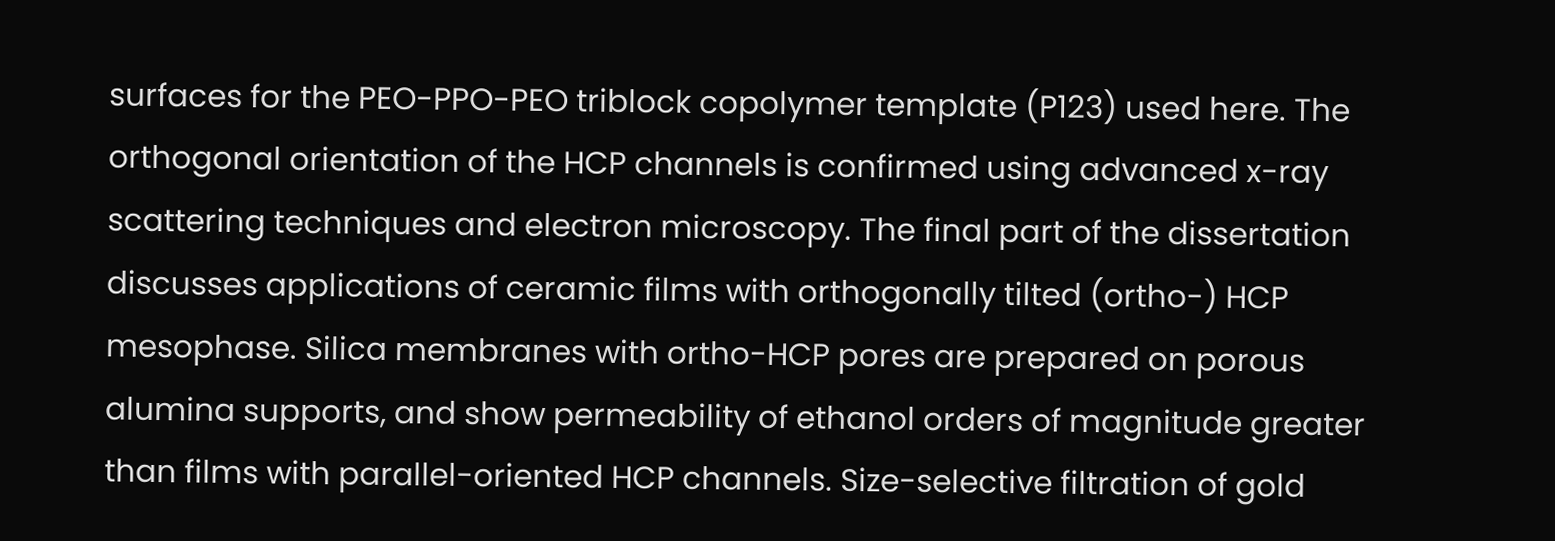surfaces for the PEO-PPO-PEO triblock copolymer template (P123) used here. The orthogonal orientation of the HCP channels is confirmed using advanced x-ray scattering techniques and electron microscopy. The final part of the dissertation discusses applications of ceramic films with orthogonally tilted (ortho-) HCP mesophase. Silica membranes with ortho-HCP pores are prepared on porous alumina supports, and show permeability of ethanol orders of magnitude greater than films with parallel-oriented HCP channels. Size-selective filtration of gold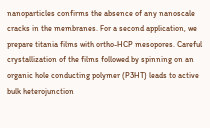nanoparticles confirms the absence of any nanoscale cracks in the membranes. For a second application, we prepare titania films with ortho-HCP mesopores. Careful crystallization of the films followed by spinning on an organic hole conducting polymer (P3HT) leads to active bulk heterojunction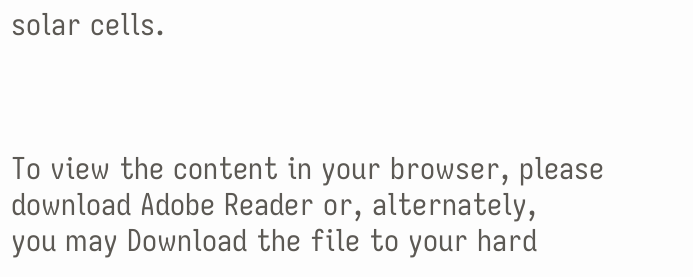solar cells.



To view the content in your browser, please download Adobe Reader or, alternately,
you may Download the file to your hard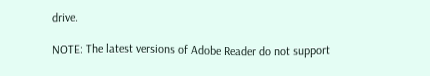drive.

NOTE: The latest versions of Adobe Reader do not support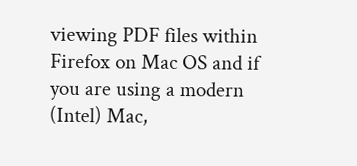viewing PDF files within Firefox on Mac OS and if you are using a modern (Intel) Mac,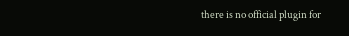there is no official plugin for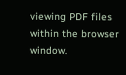viewing PDF files within the browser window.